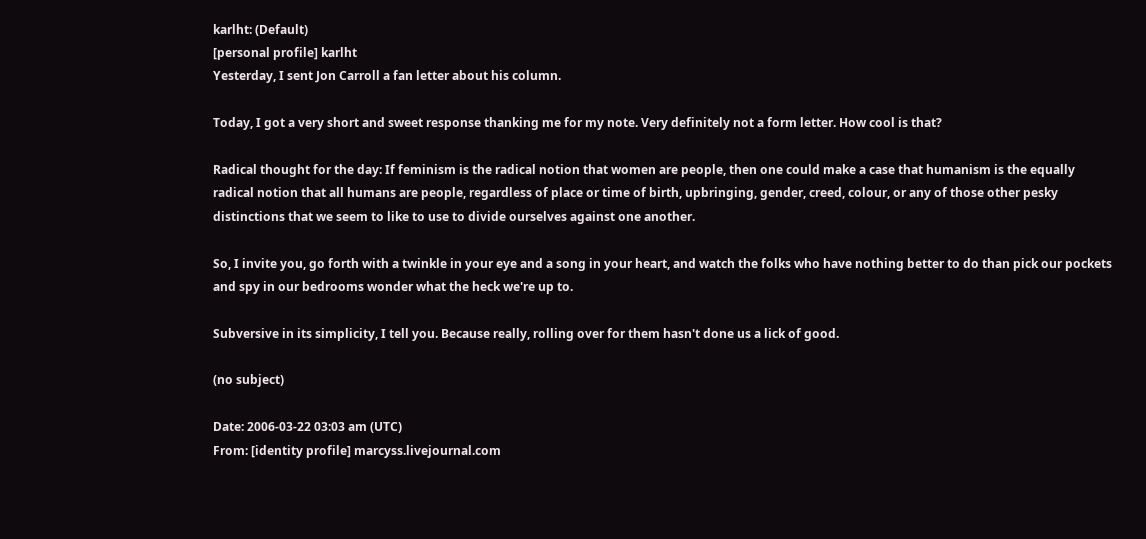karlht: (Default)
[personal profile] karlht
Yesterday, I sent Jon Carroll a fan letter about his column.

Today, I got a very short and sweet response thanking me for my note. Very definitely not a form letter. How cool is that?

Radical thought for the day: If feminism is the radical notion that women are people, then one could make a case that humanism is the equally radical notion that all humans are people, regardless of place or time of birth, upbringing, gender, creed, colour, or any of those other pesky distinctions that we seem to like to use to divide ourselves against one another.

So, I invite you, go forth with a twinkle in your eye and a song in your heart, and watch the folks who have nothing better to do than pick our pockets and spy in our bedrooms wonder what the heck we're up to.

Subversive in its simplicity, I tell you. Because really, rolling over for them hasn't done us a lick of good.

(no subject)

Date: 2006-03-22 03:03 am (UTC)
From: [identity profile] marcyss.livejournal.com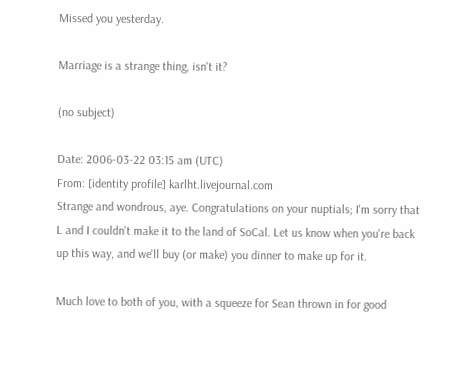Missed you yesterday.

Marriage is a strange thing, isn't it?

(no subject)

Date: 2006-03-22 03:15 am (UTC)
From: [identity profile] karlht.livejournal.com
Strange and wondrous, aye. Congratulations on your nuptials; I'm sorry that L and I couldn't make it to the land of SoCal. Let us know when you're back up this way, and we'll buy (or make) you dinner to make up for it.

Much love to both of you, with a squeeze for Sean thrown in for good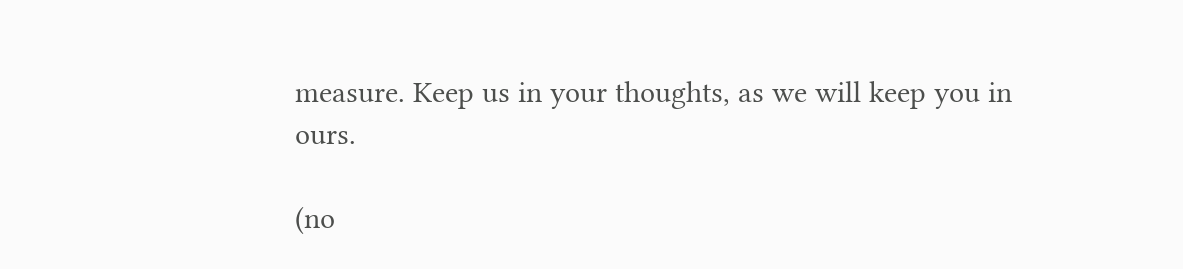measure. Keep us in your thoughts, as we will keep you in ours.

(no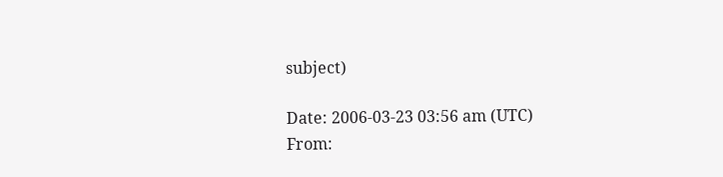subject)

Date: 2006-03-23 03:56 am (UTC)
From: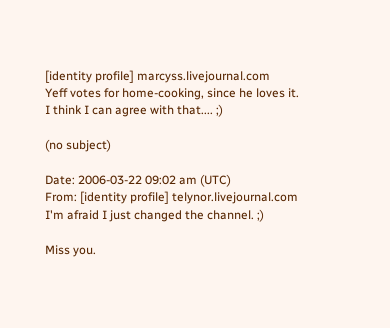[identity profile] marcyss.livejournal.com
Yeff votes for home-cooking, since he loves it.
I think I can agree with that.... ;)

(no subject)

Date: 2006-03-22 09:02 am (UTC)
From: [identity profile] telynor.livejournal.com
I'm afraid I just changed the channel. ;)

Miss you.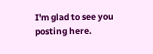I'm glad to see you posting here.